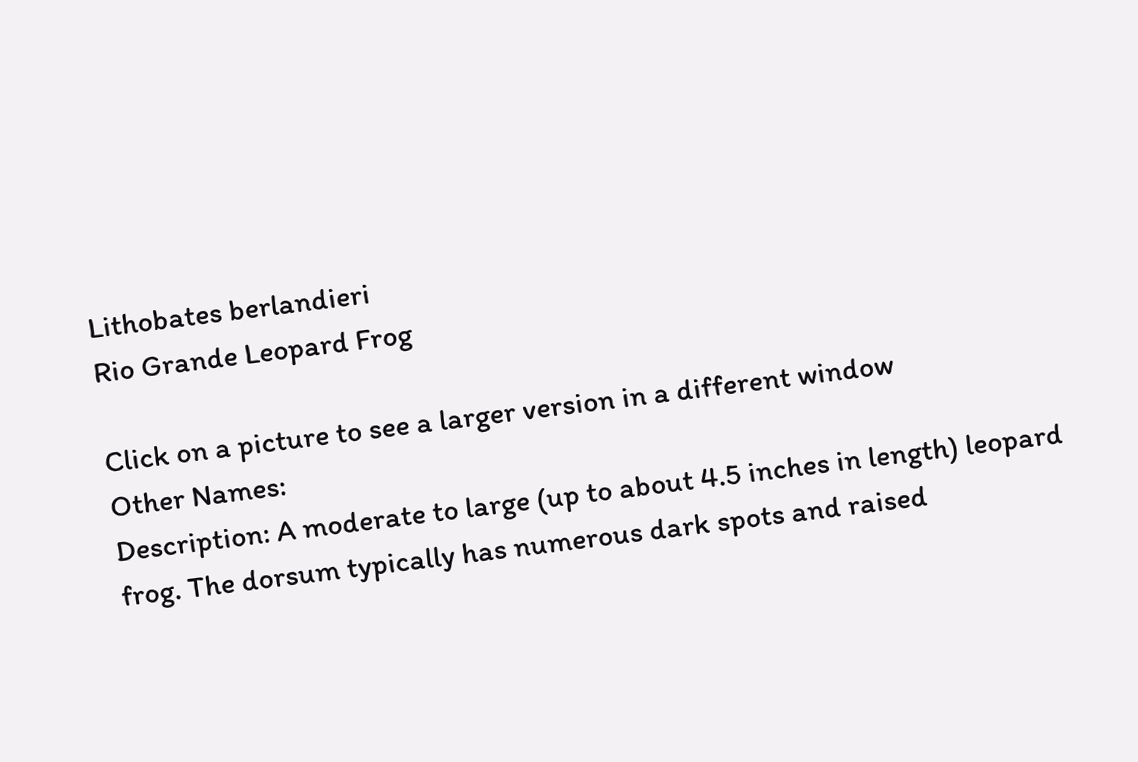Lithobates berlandieri
Rio Grande Leopard Frog

Click on a picture to see a larger version in a different window
Other Names:
Description: A moderate to large (up to about 4.5 inches in length) leopard frog. The dorsum typically has numerous dark spots and raised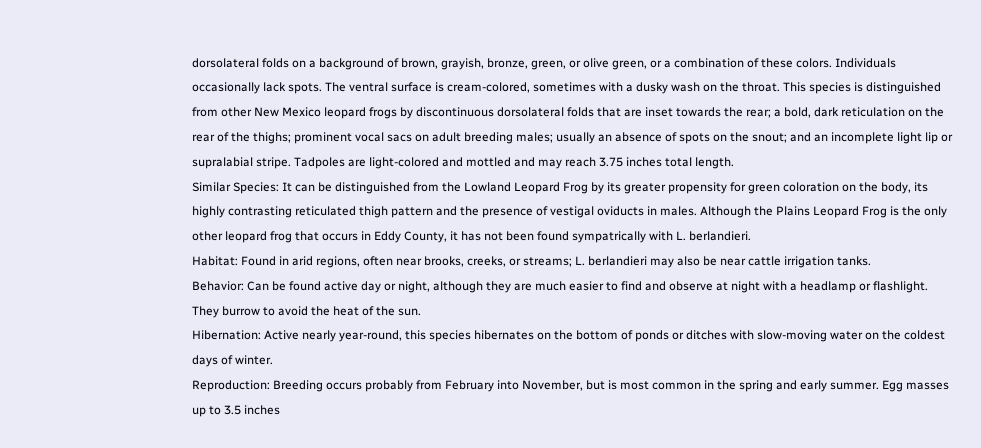dorsolateral folds on a background of brown, grayish, bronze, green, or olive green, or a combination of these colors. Individuals occasionally lack spots. The ventral surface is cream-colored, sometimes with a dusky wash on the throat. This species is distinguished from other New Mexico leopard frogs by discontinuous dorsolateral folds that are inset towards the rear; a bold, dark reticulation on the rear of the thighs; prominent vocal sacs on adult breeding males; usually an absence of spots on the snout; and an incomplete light lip or supralabial stripe. Tadpoles are light-colored and mottled and may reach 3.75 inches total length.
Similar Species: It can be distinguished from the Lowland Leopard Frog by its greater propensity for green coloration on the body, its highly contrasting reticulated thigh pattern and the presence of vestigal oviducts in males. Although the Plains Leopard Frog is the only other leopard frog that occurs in Eddy County, it has not been found sympatrically with L. berlandieri.
Habitat: Found in arid regions, often near brooks, creeks, or streams; L. berlandieri may also be near cattle irrigation tanks.
Behavior: Can be found active day or night, although they are much easier to find and observe at night with a headlamp or flashlight. They burrow to avoid the heat of the sun.
Hibernation: Active nearly year-round, this species hibernates on the bottom of ponds or ditches with slow-moving water on the coldest days of winter.
Reproduction: Breeding occurs probably from February into November, but is most common in the spring and early summer. Egg masses up to 3.5 inches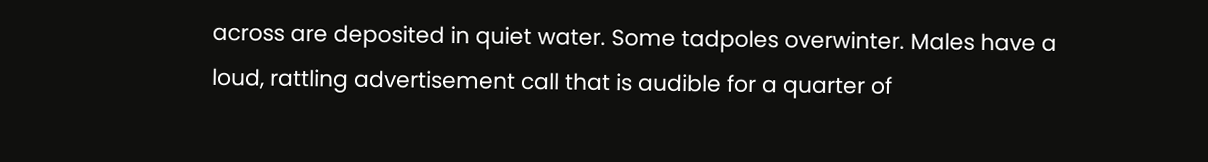across are deposited in quiet water. Some tadpoles overwinter. Males have a loud, rattling advertisement call that is audible for a quarter of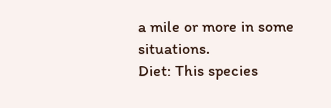a mile or more in some situations.
Diet: This species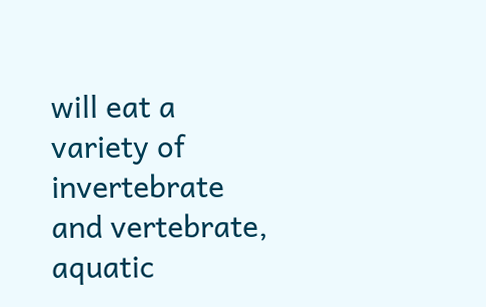will eat a variety of invertebrate and vertebrate, aquatic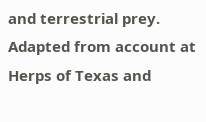and terrestrial prey.
Adapted from account at Herps of Texas and